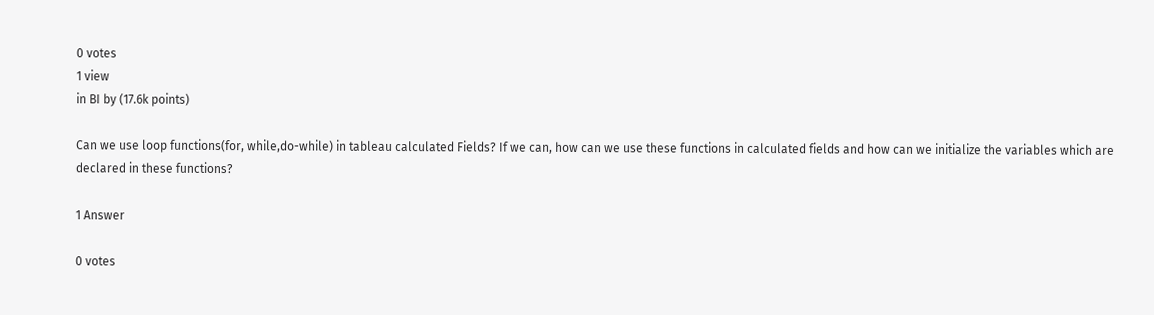0 votes
1 view
in BI by (17.6k points)

Can we use loop functions(for, while,do-while) in tableau calculated Fields? If we can, how can we use these functions in calculated fields and how can we initialize the variables which are declared in these functions?

1 Answer

0 votes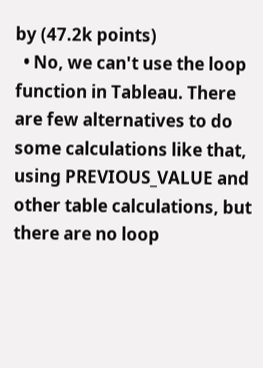by (47.2k points)
  • No, we can't use the loop function in Tableau. There are few alternatives to do some calculations like that, using PREVIOUS_VALUE and other table calculations, but there are no loop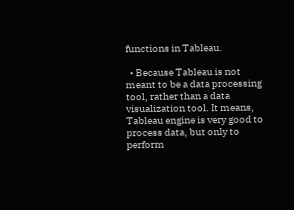functions in Tableau.

  • Because Tableau is not meant to be a data processing tool, rather than a data visualization tool. It means, Tableau engine is very good to process data, but only to perform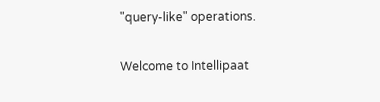"query-like" operations.

Welcome to Intellipaat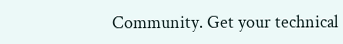Community. Get your technical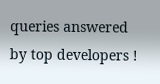queries answered by top developers !